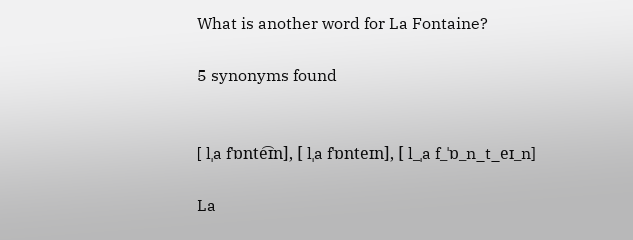What is another word for La Fontaine?

5 synonyms found


[ lˌa fˈɒnte͡ɪn], [ lˌa fˈɒnteɪn], [ l_ˌa f_ˈɒ_n_t_eɪ_n]

La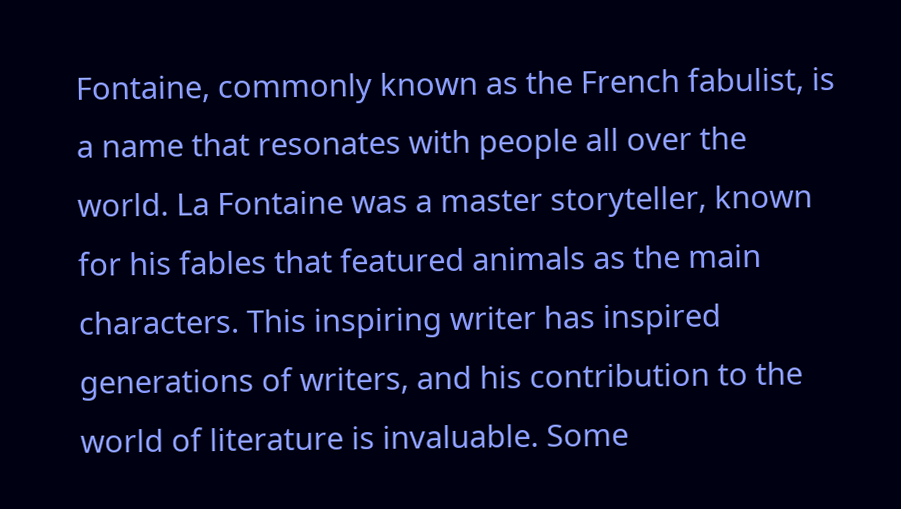Fontaine, commonly known as the French fabulist, is a name that resonates with people all over the world. La Fontaine was a master storyteller, known for his fables that featured animals as the main characters. This inspiring writer has inspired generations of writers, and his contribution to the world of literature is invaluable. Some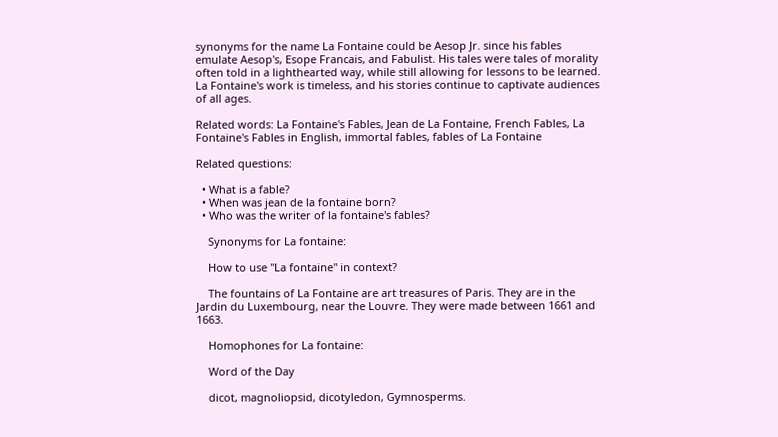synonyms for the name La Fontaine could be Aesop Jr. since his fables emulate Aesop's, Esope Francais, and Fabulist. His tales were tales of morality often told in a lighthearted way, while still allowing for lessons to be learned. La Fontaine's work is timeless, and his stories continue to captivate audiences of all ages.

Related words: La Fontaine's Fables, Jean de La Fontaine, French Fables, La Fontaine's Fables in English, immortal fables, fables of La Fontaine

Related questions:

  • What is a fable?
  • When was jean de la fontaine born?
  • Who was the writer of la fontaine's fables?

    Synonyms for La fontaine:

    How to use "La fontaine" in context?

    The fountains of La Fontaine are art treasures of Paris. They are in the Jardin du Luxembourg, near the Louvre. They were made between 1661 and 1663.

    Homophones for La fontaine:

    Word of the Day

    dicot, magnoliopsid, dicotyledon, Gymnosperms.